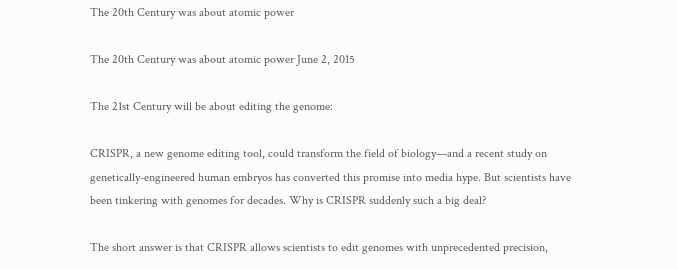The 20th Century was about atomic power

The 20th Century was about atomic power June 2, 2015

The 21st Century will be about editing the genome:

CRISPR, a new genome editing tool, could transform the field of biology—and a recent study on genetically-engineered human embryos has converted this promise into media hype. But scientists have been tinkering with genomes for decades. Why is CRISPR suddenly such a big deal?

The short answer is that CRISPR allows scientists to edit genomes with unprecedented precision,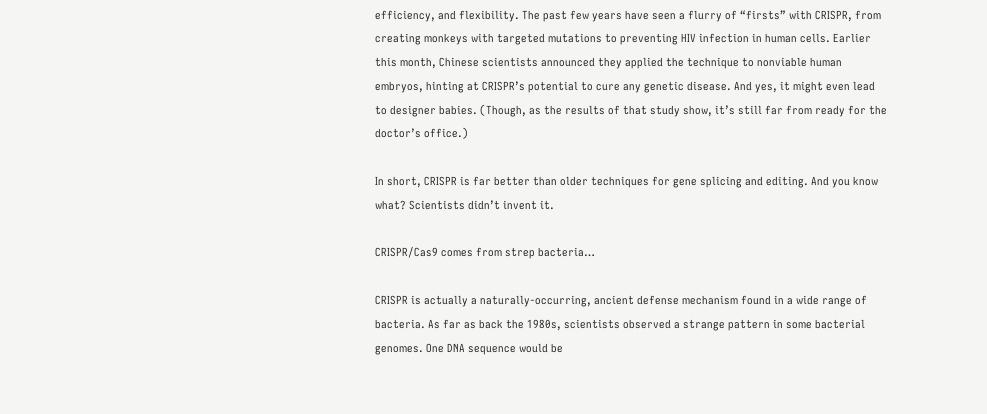efficiency, and flexibility. The past few years have seen a flurry of “firsts” with CRISPR, from creating monkeys with targeted mutations to preventing HIV infection in human cells. Earlier this month, Chinese scientists announced they applied the technique to nonviable human embryos, hinting at CRISPR’s potential to cure any genetic disease. And yes, it might even lead to designer babies. (Though, as the results of that study show, it’s still far from ready for the doctor’s office.)

In short, CRISPR is far better than older techniques for gene splicing and editing. And you know what? Scientists didn’t invent it.

CRISPR/Cas9 comes from strep bacteria…

CRISPR is actually a naturally-occurring, ancient defense mechanism found in a wide range of bacteria. As far as back the 1980s, scientists observed a strange pattern in some bacterial genomes. One DNA sequence would be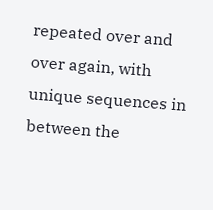repeated over and over again, with unique sequences in between the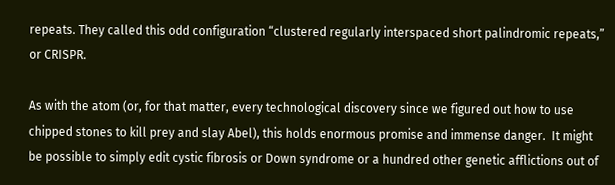repeats. They called this odd configuration “clustered regularly interspaced short palindromic repeats,” or CRISPR.

As with the atom (or, for that matter, every technological discovery since we figured out how to use chipped stones to kill prey and slay Abel), this holds enormous promise and immense danger.  It might be possible to simply edit cystic fibrosis or Down syndrome or a hundred other genetic afflictions out of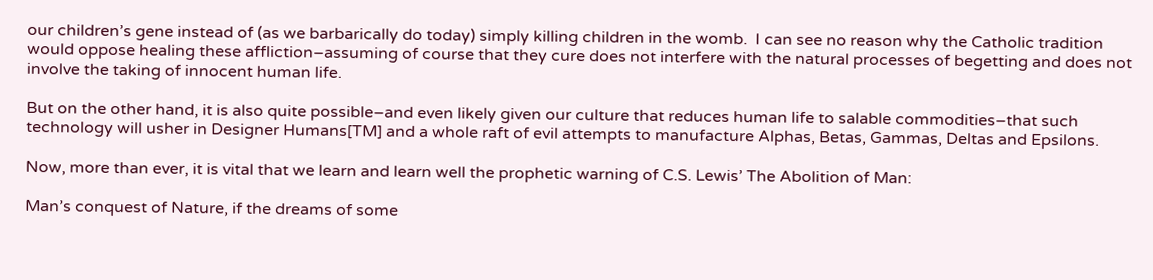our children’s gene instead of (as we barbarically do today) simply killing children in the womb.  I can see no reason why the Catholic tradition would oppose healing these affliction–assuming of course that they cure does not interfere with the natural processes of begetting and does not involve the taking of innocent human life.

But on the other hand, it is also quite possible–and even likely given our culture that reduces human life to salable commodities–that such technology will usher in Designer Humans[TM] and a whole raft of evil attempts to manufacture Alphas, Betas, Gammas, Deltas and Epsilons.

Now, more than ever, it is vital that we learn and learn well the prophetic warning of C.S. Lewis’ The Abolition of Man:

Man’s conquest of Nature, if the dreams of some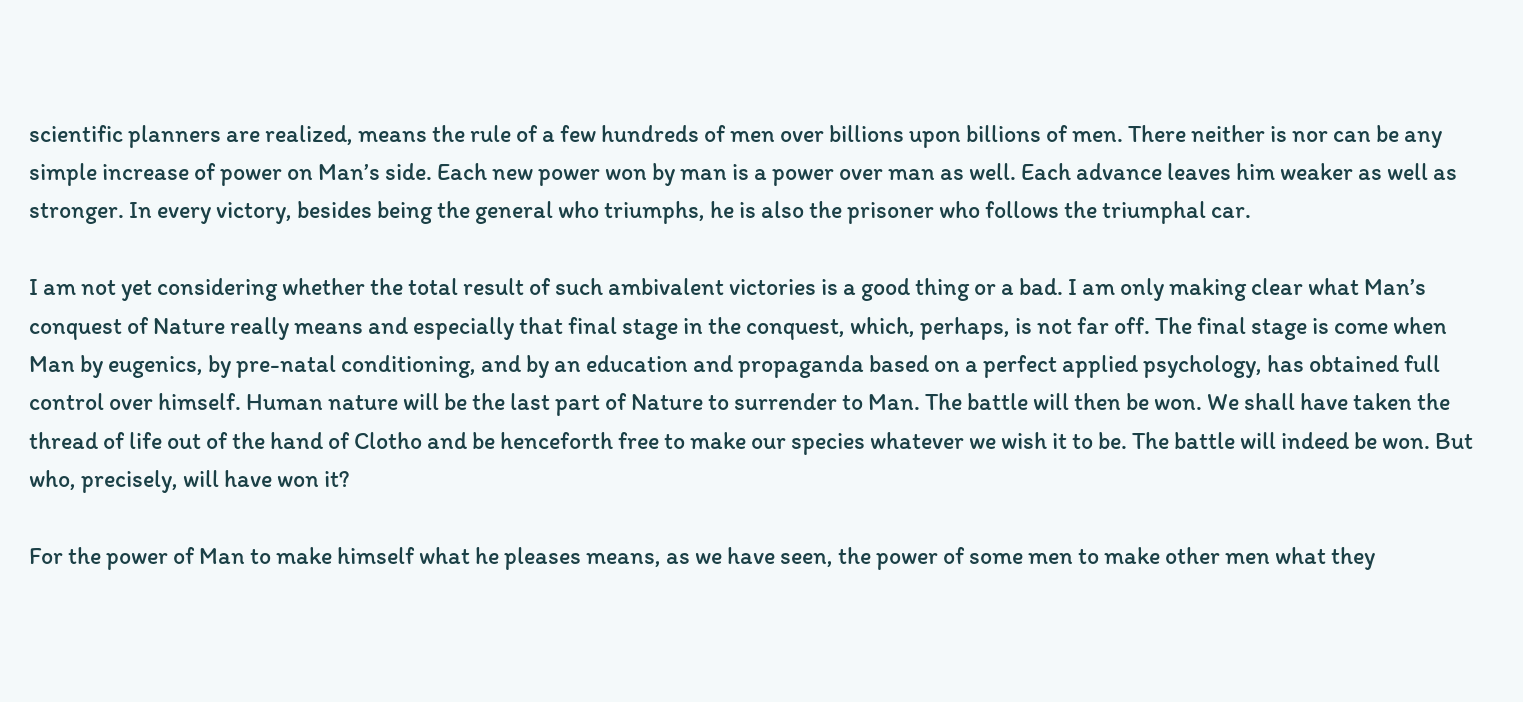scientific planners are realized, means the rule of a few hundreds of men over billions upon billions of men. There neither is nor can be any simple increase of power on Man’s side. Each new power won by man is a power over man as well. Each advance leaves him weaker as well as stronger. In every victory, besides being the general who triumphs, he is also the prisoner who follows the triumphal car.

I am not yet considering whether the total result of such ambivalent victories is a good thing or a bad. I am only making clear what Man’s conquest of Nature really means and especially that final stage in the conquest, which, perhaps, is not far off. The final stage is come when Man by eugenics, by pre-natal conditioning, and by an education and propaganda based on a perfect applied psychology, has obtained full control over himself. Human nature will be the last part of Nature to surrender to Man. The battle will then be won. We shall have taken the thread of life out of the hand of Clotho and be henceforth free to make our species whatever we wish it to be. The battle will indeed be won. But who, precisely, will have won it?

For the power of Man to make himself what he pleases means, as we have seen, the power of some men to make other men what they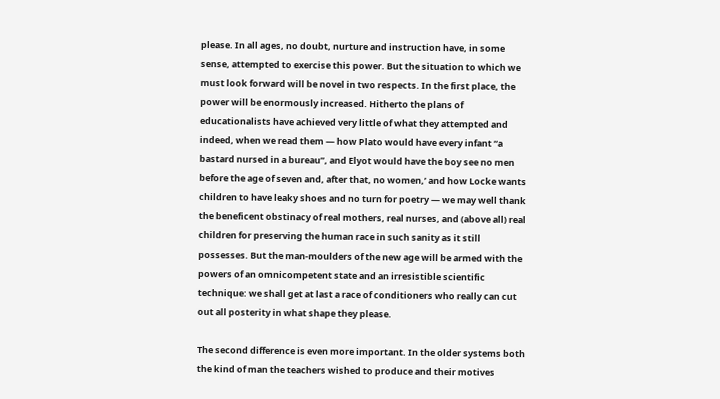please. In all ages, no doubt, nurture and instruction have, in some sense, attempted to exercise this power. But the situation to which we must look forward will be novel in two respects. In the first place, the power will be enormously increased. Hitherto the plans of educationalists have achieved very little of what they attempted and indeed, when we read them — how Plato would have every infant “a bastard nursed in a bureau”, and Elyot would have the boy see no men before the age of seven and, after that, no women,’ and how Locke wants children to have leaky shoes and no turn for poetry — we may well thank the beneficent obstinacy of real mothers, real nurses, and (above all) real children for preserving the human race in such sanity as it still possesses. But the man-moulders of the new age will be armed with the powers of an omnicompetent state and an irresistible scientific technique: we shall get at last a race of conditioners who really can cut out all posterity in what shape they please.

The second difference is even more important. In the older systems both the kind of man the teachers wished to produce and their motives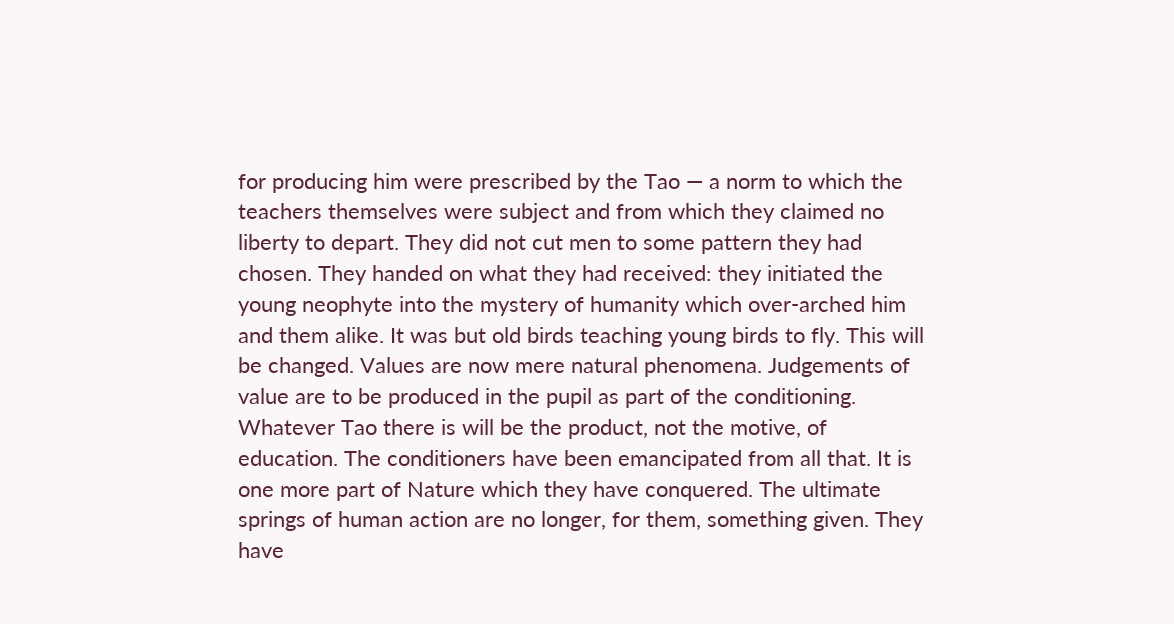for producing him were prescribed by the Tao — a norm to which the teachers themselves were subject and from which they claimed no liberty to depart. They did not cut men to some pattern they had chosen. They handed on what they had received: they initiated the young neophyte into the mystery of humanity which over-arched him and them alike. It was but old birds teaching young birds to fly. This will be changed. Values are now mere natural phenomena. Judgements of value are to be produced in the pupil as part of the conditioning. Whatever Tao there is will be the product, not the motive, of education. The conditioners have been emancipated from all that. It is one more part of Nature which they have conquered. The ultimate springs of human action are no longer, for them, something given. They have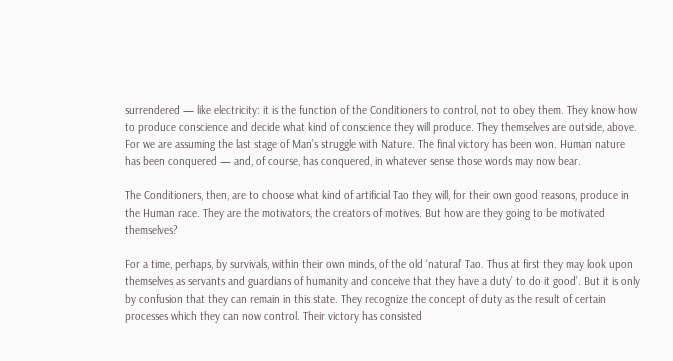surrendered — like electricity: it is the function of the Conditioners to control, not to obey them. They know how to produce conscience and decide what kind of conscience they will produce. They themselves are outside, above. For we are assuming the last stage of Man’s struggle with Nature. The final victory has been won. Human nature has been conquered — and, of course, has conquered, in whatever sense those words may now bear.

The Conditioners, then, are to choose what kind of artificial Tao they will, for their own good reasons, produce in the Human race. They are the motivators, the creators of motives. But how are they going to be motivated themselves?

For a time, perhaps, by survivals, within their own minds, of the old ‘natural’ Tao. Thus at first they may look upon themselves as servants and guardians of humanity and conceive that they have a duty’ to do it good’. But it is only by confusion that they can remain in this state. They recognize the concept of duty as the result of certain processes which they can now control. Their victory has consisted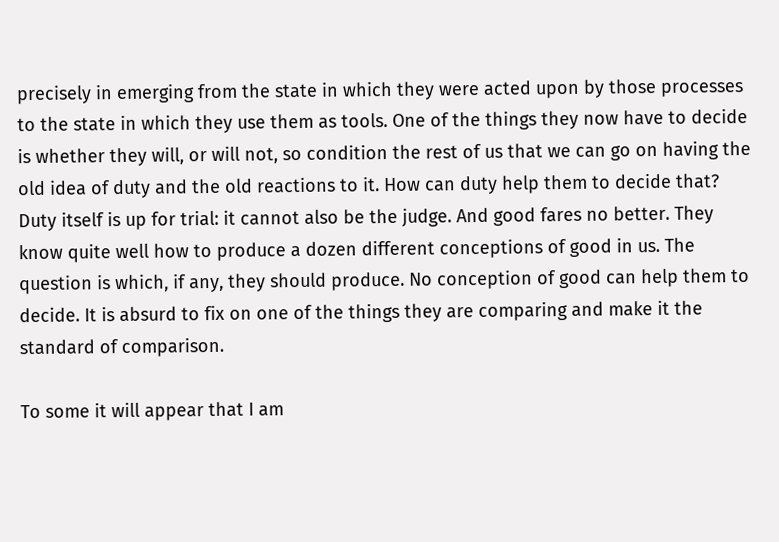precisely in emerging from the state in which they were acted upon by those processes to the state in which they use them as tools. One of the things they now have to decide is whether they will, or will not, so condition the rest of us that we can go on having the old idea of duty and the old reactions to it. How can duty help them to decide that? Duty itself is up for trial: it cannot also be the judge. And good fares no better. They know quite well how to produce a dozen different conceptions of good in us. The question is which, if any, they should produce. No conception of good can help them to decide. It is absurd to fix on one of the things they are comparing and make it the standard of comparison.

To some it will appear that I am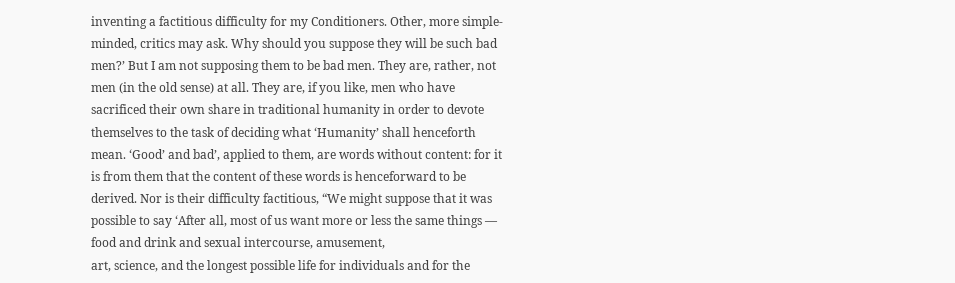inventing a factitious difficulty for my Conditioners. Other, more simple-minded, critics may ask. Why should you suppose they will be such bad men?’ But I am not supposing them to be bad men. They are, rather, not men (in the old sense) at all. They are, if you like, men who have sacrificed their own share in traditional humanity in order to devote themselves to the task of deciding what ‘Humanity’ shall henceforth mean. ‘Good’ and bad’, applied to them, are words without content: for it is from them that the content of these words is henceforward to be derived. Nor is their difficulty factitious, “We might suppose that it was possible to say ‘After all, most of us want more or less the same things — food and drink and sexual intercourse, amusement,
art, science, and the longest possible life for individuals and for the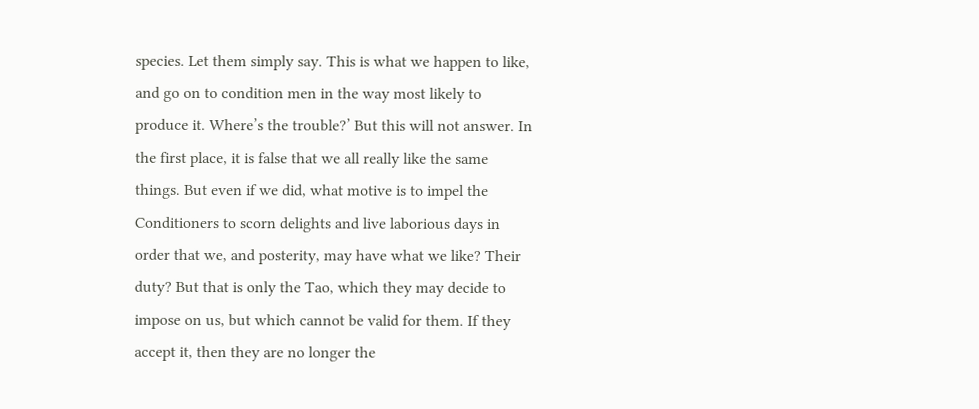species. Let them simply say. This is what we happen to like, and go on to condition men in the way most likely to produce it. Where’s the trouble?’ But this will not answer. In the first place, it is false that we all really like the same things. But even if we did, what motive is to impel the Conditioners to scorn delights and live laborious days in order that we, and posterity, may have what we like? Their duty? But that is only the Tao, which they may decide to impose on us, but which cannot be valid for them. If they accept it, then they are no longer the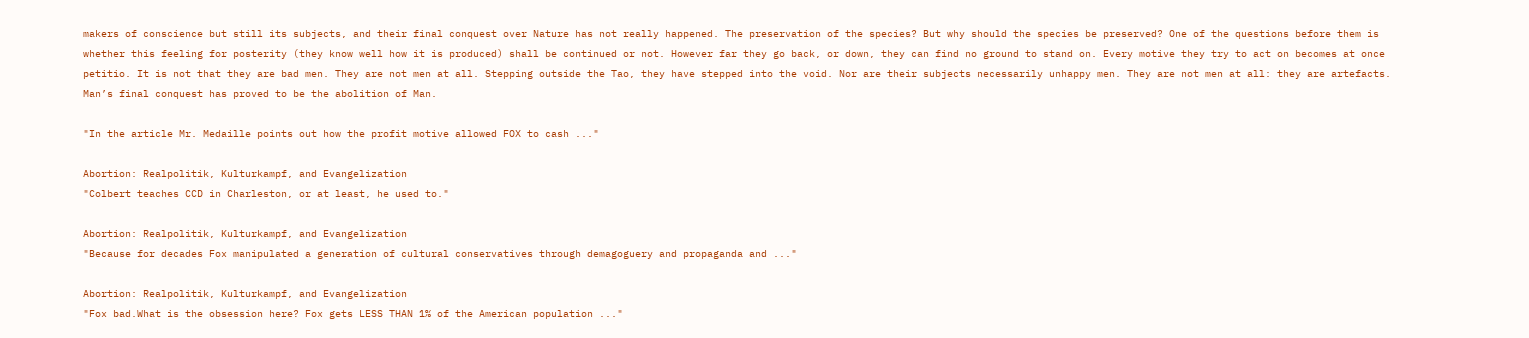makers of conscience but still its subjects, and their final conquest over Nature has not really happened. The preservation of the species? But why should the species be preserved? One of the questions before them is whether this feeling for posterity (they know well how it is produced) shall be continued or not. However far they go back, or down, they can find no ground to stand on. Every motive they try to act on becomes at once petitio. It is not that they are bad men. They are not men at all. Stepping outside the Tao, they have stepped into the void. Nor are their subjects necessarily unhappy men. They are not men at all: they are artefacts. Man’s final conquest has proved to be the abolition of Man.

"In the article Mr. Medaille points out how the profit motive allowed FOX to cash ..."

Abortion: Realpolitik, Kulturkampf, and Evangelization
"Colbert teaches CCD in Charleston, or at least, he used to."

Abortion: Realpolitik, Kulturkampf, and Evangelization
"Because for decades Fox manipulated a generation of cultural conservatives through demagoguery and propaganda and ..."

Abortion: Realpolitik, Kulturkampf, and Evangelization
"Fox bad.What is the obsession here? Fox gets LESS THAN 1% of the American population ..."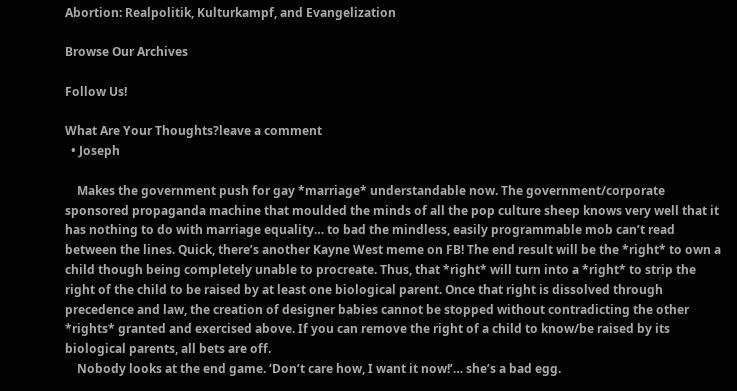Abortion: Realpolitik, Kulturkampf, and Evangelization

Browse Our Archives

Follow Us!

What Are Your Thoughts?leave a comment
  • Joseph

    Makes the government push for gay *marriage* understandable now. The government/corporate sponsored propaganda machine that moulded the minds of all the pop culture sheep knows very well that it has nothing to do with marriage equality… to bad the mindless, easily programmable mob can’t read between the lines. Quick, there’s another Kayne West meme on FB! The end result will be the *right* to own a child though being completely unable to procreate. Thus, that *right* will turn into a *right* to strip the right of the child to be raised by at least one biological parent. Once that right is dissolved through precedence and law, the creation of designer babies cannot be stopped without contradicting the other *rights* granted and exercised above. If you can remove the right of a child to know/be raised by its biological parents, all bets are off.
    Nobody looks at the end game. ‘Don’t care how, I want it now!’… she’s a bad egg.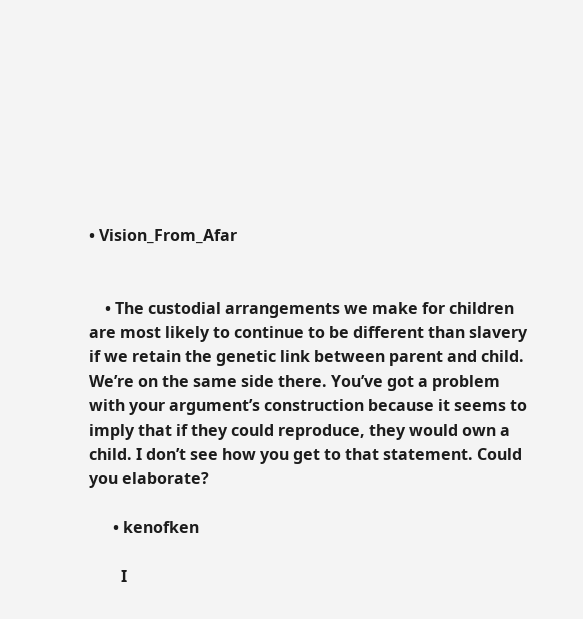• Vision_From_Afar


    • The custodial arrangements we make for children are most likely to continue to be different than slavery if we retain the genetic link between parent and child. We’re on the same side there. You’ve got a problem with your argument’s construction because it seems to imply that if they could reproduce, they would own a child. I don’t see how you get to that statement. Could you elaborate?

      • kenofken

        I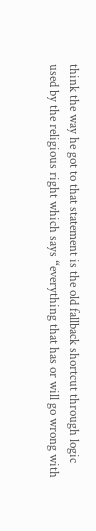think the way he got to that statement is the old fallback shortcut through logic used by the religious right which says “everything that has or will go wrong with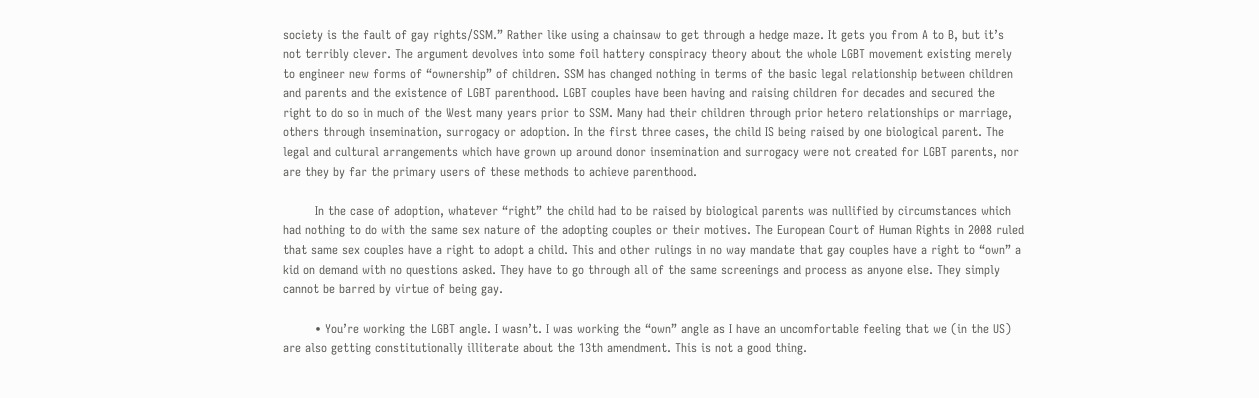society is the fault of gay rights/SSM.” Rather like using a chainsaw to get through a hedge maze. It gets you from A to B, but it’s not terribly clever. The argument devolves into some foil hattery conspiracy theory about the whole LGBT movement existing merely to engineer new forms of “ownership” of children. SSM has changed nothing in terms of the basic legal relationship between children and parents and the existence of LGBT parenthood. LGBT couples have been having and raising children for decades and secured the right to do so in much of the West many years prior to SSM. Many had their children through prior hetero relationships or marriage, others through insemination, surrogacy or adoption. In the first three cases, the child IS being raised by one biological parent. The legal and cultural arrangements which have grown up around donor insemination and surrogacy were not created for LGBT parents, nor are they by far the primary users of these methods to achieve parenthood.

        In the case of adoption, whatever “right” the child had to be raised by biological parents was nullified by circumstances which had nothing to do with the same sex nature of the adopting couples or their motives. The European Court of Human Rights in 2008 ruled that same sex couples have a right to adopt a child. This and other rulings in no way mandate that gay couples have a right to “own” a kid on demand with no questions asked. They have to go through all of the same screenings and process as anyone else. They simply cannot be barred by virtue of being gay.

        • You’re working the LGBT angle. I wasn’t. I was working the “own” angle as I have an uncomfortable feeling that we (in the US) are also getting constitutionally illiterate about the 13th amendment. This is not a good thing.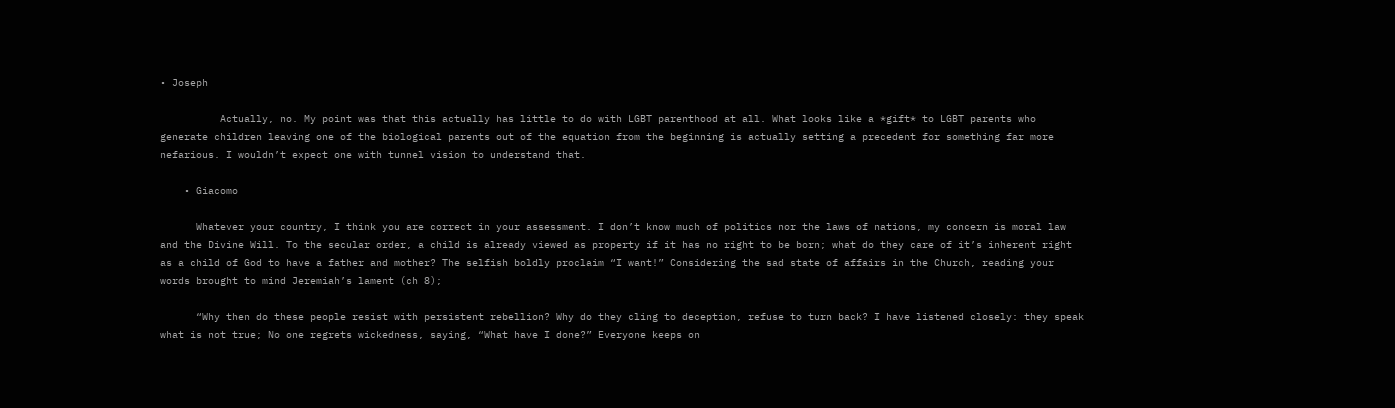• Joseph

          Actually, no. My point was that this actually has little to do with LGBT parenthood at all. What looks like a *gift* to LGBT parents who generate children leaving one of the biological parents out of the equation from the beginning is actually setting a precedent for something far more nefarious. I wouldn’t expect one with tunnel vision to understand that.

    • Giacomo

      Whatever your country, I think you are correct in your assessment. I don’t know much of politics nor the laws of nations, my concern is moral law and the Divine Will. To the secular order, a child is already viewed as property if it has no right to be born; what do they care of it’s inherent right as a child of God to have a father and mother? The selfish boldly proclaim “I want!” Considering the sad state of affairs in the Church, reading your words brought to mind Jeremiah’s lament (ch 8);

      “Why then do these people resist with persistent rebellion? Why do they cling to deception, refuse to turn back? I have listened closely: they speak what is not true; No one regrets wickedness, saying, “What have I done?” Everyone keeps on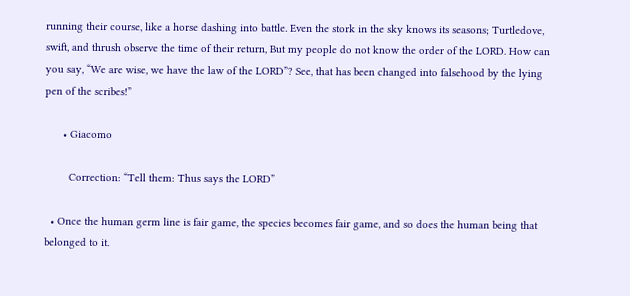running their course, like a horse dashing into battle. Even the stork in the sky knows its seasons; Turtledove, swift, and thrush observe the time of their return, But my people do not know the order of the LORD. How can you say, “We are wise, we have the law of the LORD”? See, that has been changed into falsehood by the lying pen of the scribes!”

      • Giacomo

        Correction: “Tell them: Thus says the LORD”

  • Once the human germ line is fair game, the species becomes fair game, and so does the human being that belonged to it.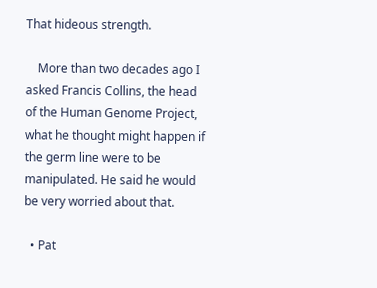That hideous strength.

    More than two decades ago I asked Francis Collins, the head of the Human Genome Project, what he thought might happen if the germ line were to be manipulated. He said he would be very worried about that.

  • Pat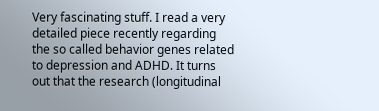Very fascinating stuff. I read a very detailed piece recently regarding the so called behavior genes related to depression and ADHD. It turns out that the research (longitudinal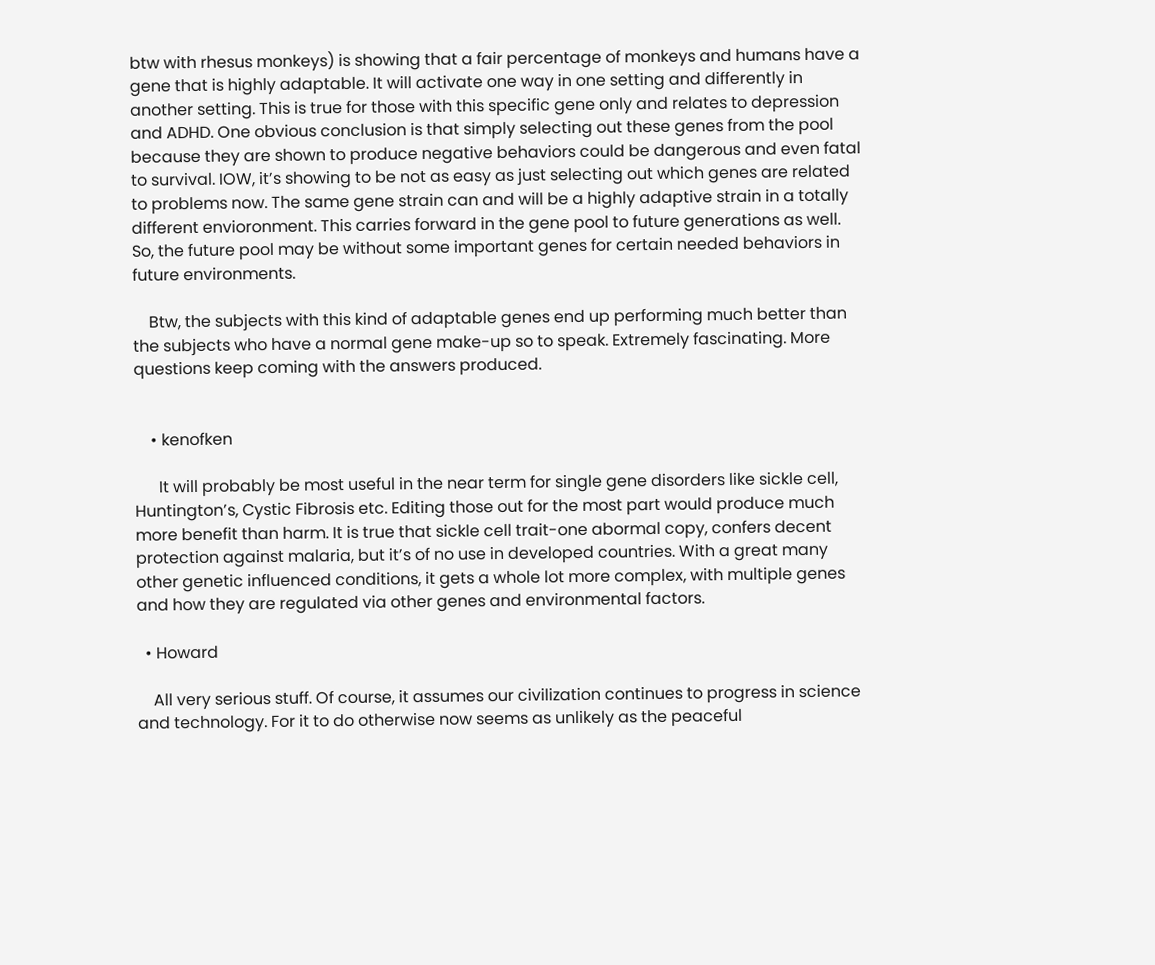btw with rhesus monkeys) is showing that a fair percentage of monkeys and humans have a gene that is highly adaptable. It will activate one way in one setting and differently in another setting. This is true for those with this specific gene only and relates to depression and ADHD. One obvious conclusion is that simply selecting out these genes from the pool because they are shown to produce negative behaviors could be dangerous and even fatal to survival. IOW, it’s showing to be not as easy as just selecting out which genes are related to problems now. The same gene strain can and will be a highly adaptive strain in a totally different envioronment. This carries forward in the gene pool to future generations as well. So, the future pool may be without some important genes for certain needed behaviors in future environments.

    Btw, the subjects with this kind of adaptable genes end up performing much better than the subjects who have a normal gene make-up so to speak. Extremely fascinating. More questions keep coming with the answers produced.


    • kenofken

      It will probably be most useful in the near term for single gene disorders like sickle cell, Huntington’s, Cystic Fibrosis etc. Editing those out for the most part would produce much more benefit than harm. It is true that sickle cell trait-one abormal copy, confers decent protection against malaria, but it’s of no use in developed countries. With a great many other genetic influenced conditions, it gets a whole lot more complex, with multiple genes and how they are regulated via other genes and environmental factors.

  • Howard

    All very serious stuff. Of course, it assumes our civilization continues to progress in science and technology. For it to do otherwise now seems as unlikely as the peaceful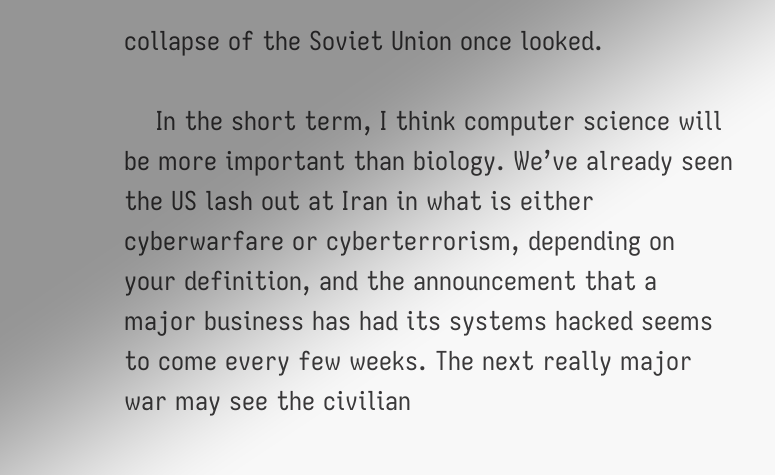collapse of the Soviet Union once looked.

    In the short term, I think computer science will be more important than biology. We’ve already seen the US lash out at Iran in what is either cyberwarfare or cyberterrorism, depending on your definition, and the announcement that a major business has had its systems hacked seems to come every few weeks. The next really major war may see the civilian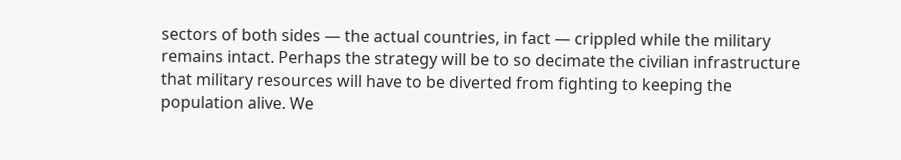sectors of both sides — the actual countries, in fact — crippled while the military remains intact. Perhaps the strategy will be to so decimate the civilian infrastructure that military resources will have to be diverted from fighting to keeping the population alive. We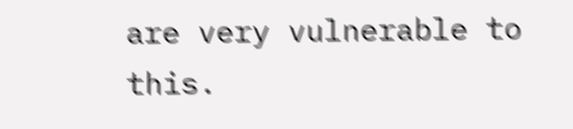are very vulnerable to this.